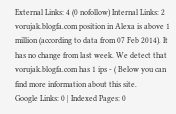External Links: 4 (0 nofollow) Internal Links: 2
vorujak.blogfa.com position in Alexa is above 1 million (according to data from 07 Feb 2014). It has no change from last week. We detect that vorujak.blogfa.com has 1 ips - ( Below you can find more information about this site.
Google Links: 0 | Indexed Pages: 0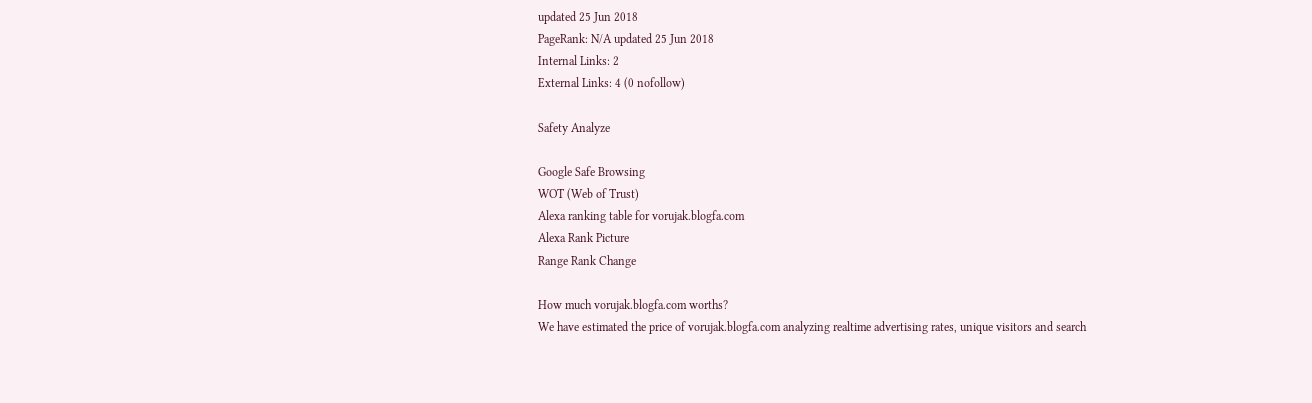updated 25 Jun 2018
PageRank: N/A updated 25 Jun 2018
Internal Links: 2
External Links: 4 (0 nofollow)

Safety Analyze

Google Safe Browsing
WOT (Web of Trust)
Alexa ranking table for vorujak.blogfa.com
Alexa Rank Picture
Range Rank Change

How much vorujak.blogfa.com worths?
We have estimated the price of vorujak.blogfa.com analyzing realtime advertising rates, unique visitors and search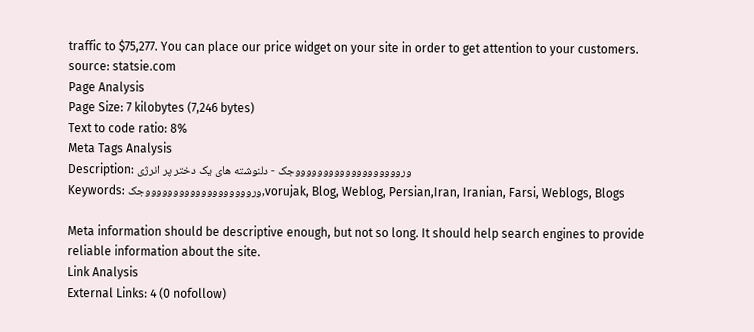traffic to $75,277. You can place our price widget on your site in order to get attention to your customers.
source: statsie.com
Page Analysis
Page Size: 7 kilobytes (7,246 bytes)
Text to code ratio: 8%
Meta Tags Analysis
Description: وروووووووووووووووووووجک - دلنوشته های یک دختر پر انرژی
Keywords: وروووووووووووووووووووجک,vorujak, Blog, Weblog, Persian,Iran, Iranian, Farsi, Weblogs, Blogs

Meta information should be descriptive enough, but not so long. It should help search engines to provide reliable information about the site.
Link Analysis
External Links: 4 (0 nofollow)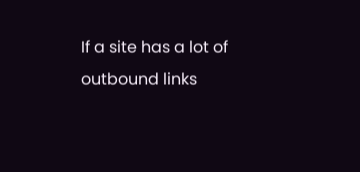If a site has a lot of outbound links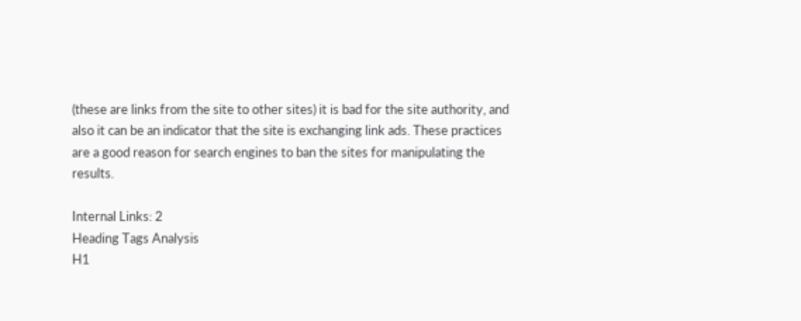(these are links from the site to other sites) it is bad for the site authority, and also it can be an indicator that the site is exchanging link ads. These practices are a good reason for search engines to ban the sites for manipulating the results.

Internal Links: 2
Heading Tags Analysis
H1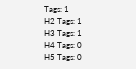Tags: 1
H2 Tags: 1
H3 Tags: 1
H4 Tags: 0
H5 Tags: 0